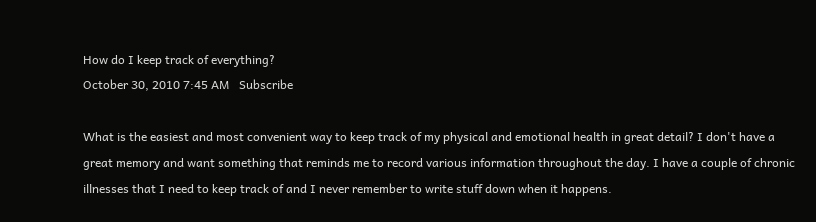How do I keep track of everything?
October 30, 2010 7:45 AM   Subscribe

What is the easiest and most convenient way to keep track of my physical and emotional health in great detail? I don't have a great memory and want something that reminds me to record various information throughout the day. I have a couple of chronic illnesses that I need to keep track of and I never remember to write stuff down when it happens.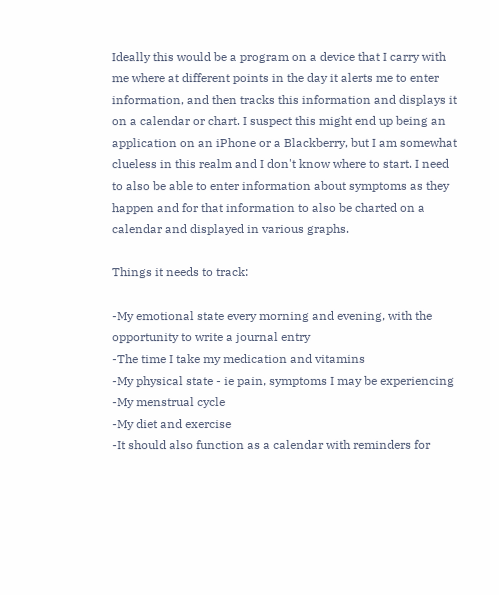Ideally this would be a program on a device that I carry with me where at different points in the day it alerts me to enter information, and then tracks this information and displays it on a calendar or chart. I suspect this might end up being an application on an iPhone or a Blackberry, but I am somewhat clueless in this realm and I don't know where to start. I need to also be able to enter information about symptoms as they happen and for that information to also be charted on a calendar and displayed in various graphs.

Things it needs to track:

-My emotional state every morning and evening, with the opportunity to write a journal entry
-The time I take my medication and vitamins
-My physical state - ie pain, symptoms I may be experiencing
-My menstrual cycle
-My diet and exercise
-It should also function as a calendar with reminders for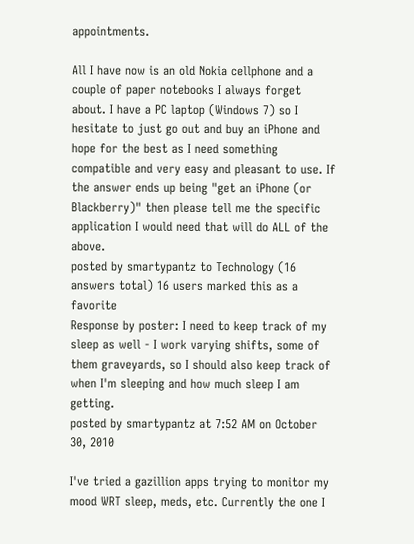appointments.

All I have now is an old Nokia cellphone and a couple of paper notebooks I always forget about. I have a PC laptop (Windows 7) so I hesitate to just go out and buy an iPhone and hope for the best as I need something compatible and very easy and pleasant to use. If the answer ends up being "get an iPhone (or Blackberry)" then please tell me the specific application I would need that will do ALL of the above.
posted by smartypantz to Technology (16 answers total) 16 users marked this as a favorite
Response by poster: I need to keep track of my sleep as well - I work varying shifts, some of them graveyards, so I should also keep track of when I'm sleeping and how much sleep I am getting.
posted by smartypantz at 7:52 AM on October 30, 2010

I've tried a gazillion apps trying to monitor my mood WRT sleep, meds, etc. Currently the one I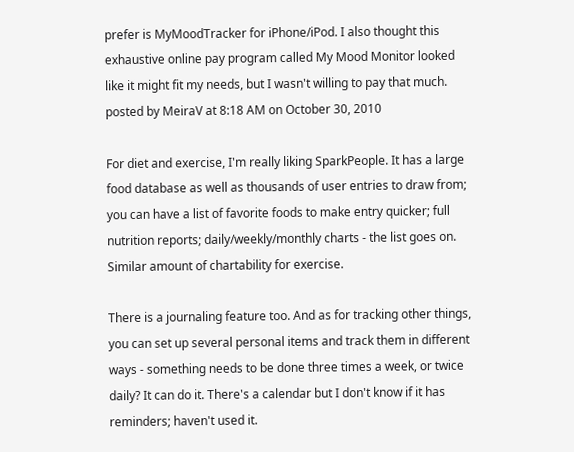prefer is MyMoodTracker for iPhone/iPod. I also thought this exhaustive online pay program called My Mood Monitor looked like it might fit my needs, but I wasn't willing to pay that much.
posted by MeiraV at 8:18 AM on October 30, 2010

For diet and exercise, I'm really liking SparkPeople. It has a large food database as well as thousands of user entries to draw from; you can have a list of favorite foods to make entry quicker; full nutrition reports; daily/weekly/monthly charts - the list goes on. Similar amount of chartability for exercise.

There is a journaling feature too. And as for tracking other things, you can set up several personal items and track them in different ways - something needs to be done three times a week, or twice daily? It can do it. There's a calendar but I don't know if it has reminders; haven't used it.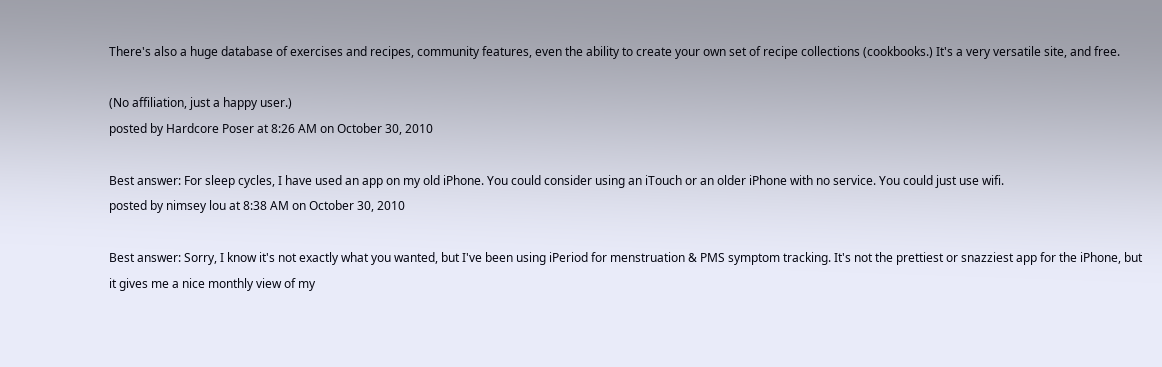There's also a huge database of exercises and recipes, community features, even the ability to create your own set of recipe collections (cookbooks.) It's a very versatile site, and free.

(No affiliation, just a happy user.)
posted by Hardcore Poser at 8:26 AM on October 30, 2010

Best answer: For sleep cycles, I have used an app on my old iPhone. You could consider using an iTouch or an older iPhone with no service. You could just use wifi.
posted by nimsey lou at 8:38 AM on October 30, 2010

Best answer: Sorry, I know it's not exactly what you wanted, but I've been using iPeriod for menstruation & PMS symptom tracking. It's not the prettiest or snazziest app for the iPhone, but it gives me a nice monthly view of my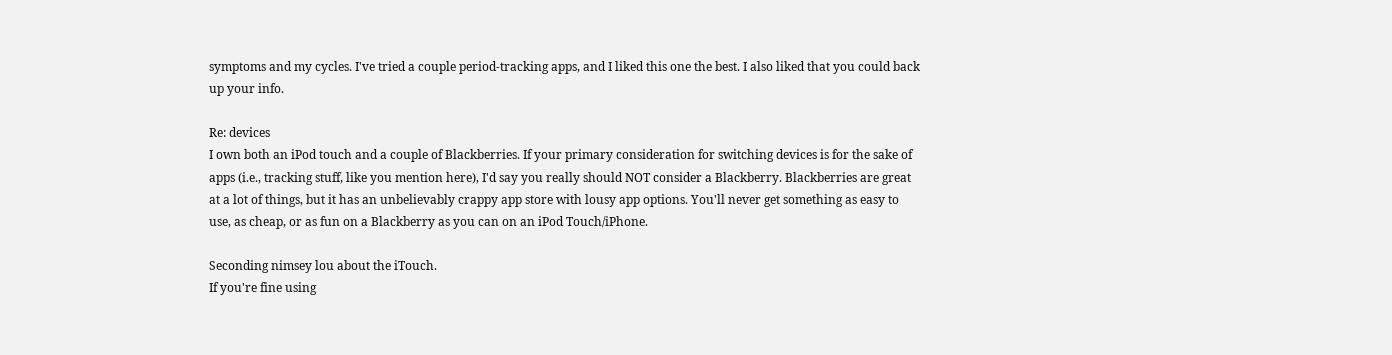symptoms and my cycles. I've tried a couple period-tracking apps, and I liked this one the best. I also liked that you could back up your info.

Re: devices
I own both an iPod touch and a couple of Blackberries. If your primary consideration for switching devices is for the sake of apps (i.e., tracking stuff, like you mention here), I'd say you really should NOT consider a Blackberry. Blackberries are great at a lot of things, but it has an unbelievably crappy app store with lousy app options. You'll never get something as easy to use, as cheap, or as fun on a Blackberry as you can on an iPod Touch/iPhone.

Seconding nimsey lou about the iTouch.
If you're fine using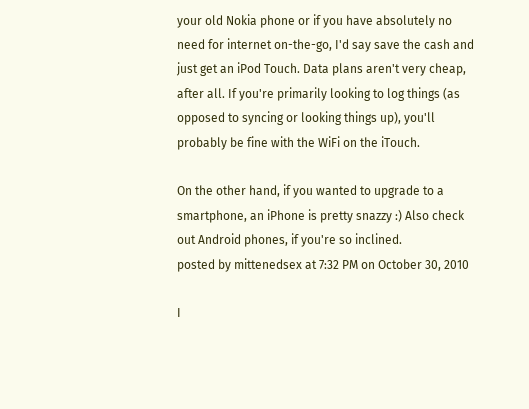your old Nokia phone or if you have absolutely no need for internet on-the-go, I'd say save the cash and just get an iPod Touch. Data plans aren't very cheap, after all. If you're primarily looking to log things (as opposed to syncing or looking things up), you'll probably be fine with the WiFi on the iTouch.

On the other hand, if you wanted to upgrade to a smartphone, an iPhone is pretty snazzy :) Also check out Android phones, if you're so inclined.
posted by mittenedsex at 7:32 PM on October 30, 2010

I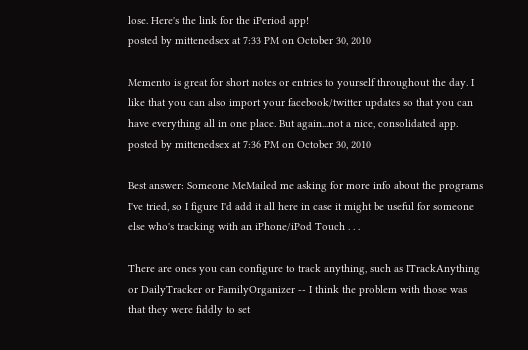lose. Here's the link for the iPeriod app!
posted by mittenedsex at 7:33 PM on October 30, 2010

Memento is great for short notes or entries to yourself throughout the day. I like that you can also import your facebook/twitter updates so that you can have everything all in one place. But again...not a nice, consolidated app.
posted by mittenedsex at 7:36 PM on October 30, 2010

Best answer: Someone MeMailed me asking for more info about the programs I've tried, so I figure I'd add it all here in case it might be useful for someone else who's tracking with an iPhone/iPod Touch . . .

There are ones you can configure to track anything, such as ITrackAnything or DailyTracker or FamilyOrganizer -- I think the problem with those was that they were fiddly to set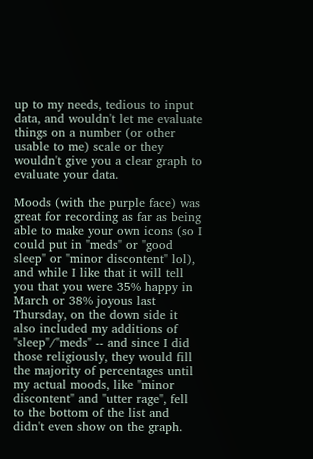up to my needs, tedious to input data, and wouldn't let me evaluate things on a number (or other usable to me) scale or they wouldn't give you a clear graph to evaluate your data.

Moods (with the purple face) was great for recording as far as being able to make your own icons (so I could put in "meds" or "good sleep" or "minor discontent" lol), and while I like that it will tell you that you were 35% happy in March or 38% joyous last Thursday, on the down side it also included my additions of "sleep"/"meds" -- and since I did those religiously, they would fill the majority of percentages until my actual moods, like "minor discontent" and "utter rage", fell to the bottom of the list and didn't even show on the graph.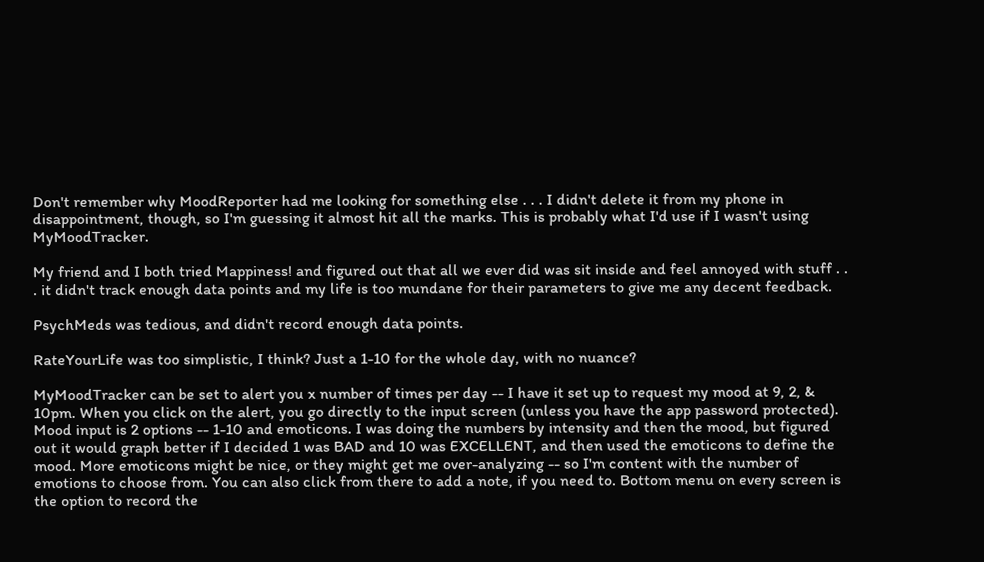Don't remember why MoodReporter had me looking for something else . . . I didn't delete it from my phone in disappointment, though, so I'm guessing it almost hit all the marks. This is probably what I'd use if I wasn't using MyMoodTracker.

My friend and I both tried Mappiness! and figured out that all we ever did was sit inside and feel annoyed with stuff . . . it didn't track enough data points and my life is too mundane for their parameters to give me any decent feedback.

PsychMeds was tedious, and didn't record enough data points.

RateYourLife was too simplistic, I think? Just a 1-10 for the whole day, with no nuance?

MyMoodTracker can be set to alert you x number of times per day -- I have it set up to request my mood at 9, 2, & 10pm. When you click on the alert, you go directly to the input screen (unless you have the app password protected). Mood input is 2 options -- 1-10 and emoticons. I was doing the numbers by intensity and then the mood, but figured out it would graph better if I decided 1 was BAD and 10 was EXCELLENT, and then used the emoticons to define the mood. More emoticons might be nice, or they might get me over-analyzing -- so I'm content with the number of emotions to choose from. You can also click from there to add a note, if you need to. Bottom menu on every screen is the option to record the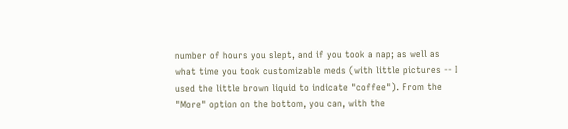number of hours you slept, and if you took a nap; as well as what time you took customizable meds (with little pictures -- I used the little brown liquid to indicate "coffee"). From the "More" option on the bottom, you can, with the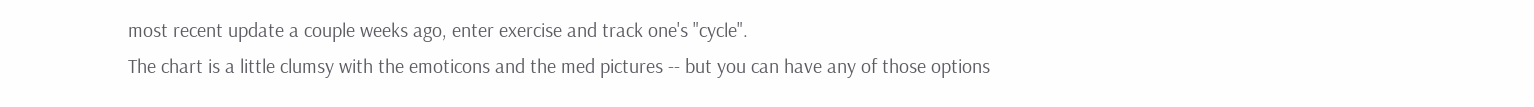most recent update a couple weeks ago, enter exercise and track one's "cycle".
The chart is a little clumsy with the emoticons and the med pictures -- but you can have any of those options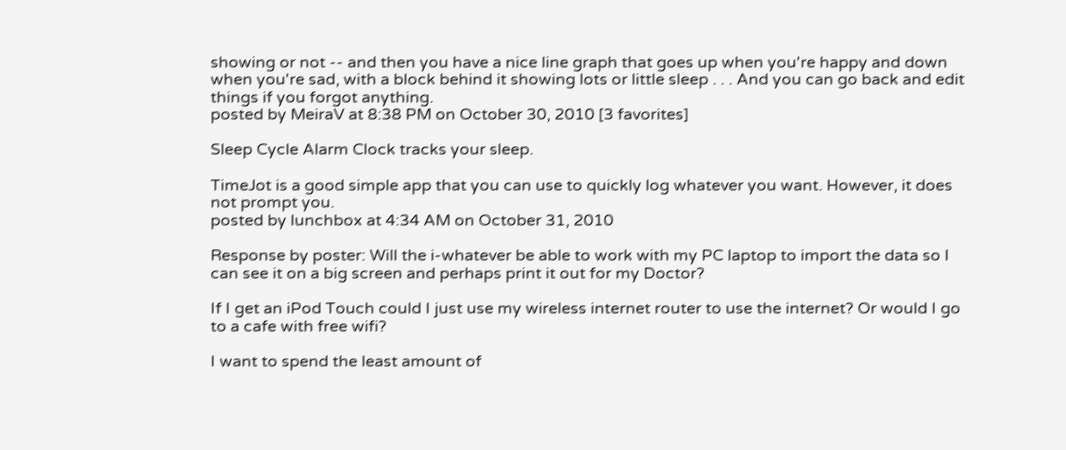showing or not -- and then you have a nice line graph that goes up when you're happy and down when you're sad, with a block behind it showing lots or little sleep . . . And you can go back and edit things if you forgot anything.
posted by MeiraV at 8:38 PM on October 30, 2010 [3 favorites]

Sleep Cycle Alarm Clock tracks your sleep.

TimeJot is a good simple app that you can use to quickly log whatever you want. However, it does not prompt you.
posted by lunchbox at 4:34 AM on October 31, 2010

Response by poster: Will the i-whatever be able to work with my PC laptop to import the data so I can see it on a big screen and perhaps print it out for my Doctor?

If I get an iPod Touch could I just use my wireless internet router to use the internet? Or would I go to a cafe with free wifi?

I want to spend the least amount of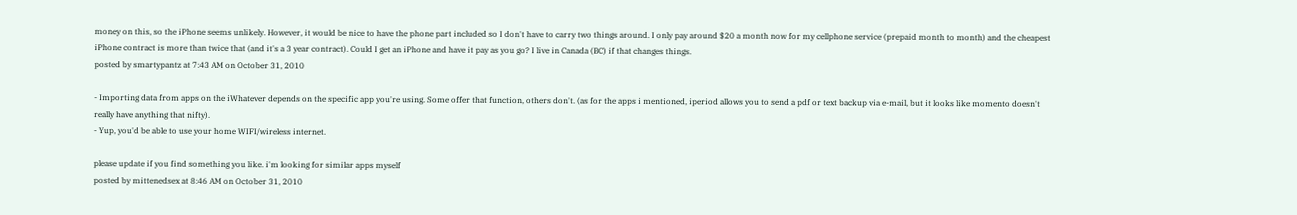money on this, so the iPhone seems unlikely. However, it would be nice to have the phone part included so I don't have to carry two things around. I only pay around $20 a month now for my cellphone service (prepaid month to month) and the cheapest iPhone contract is more than twice that (and it's a 3 year contract). Could I get an iPhone and have it pay as you go? I live in Canada (BC) if that changes things.
posted by smartypantz at 7:43 AM on October 31, 2010

- Importing data from apps on the iWhatever depends on the specific app you're using. Some offer that function, others don't. (as for the apps i mentioned, iperiod allows you to send a pdf or text backup via e-mail, but it looks like momento doesn't really have anything that nifty).
- Yup, you'd be able to use your home WIFI/wireless internet.

please update if you find something you like. i'm looking for similar apps myself
posted by mittenedsex at 8:46 AM on October 31, 2010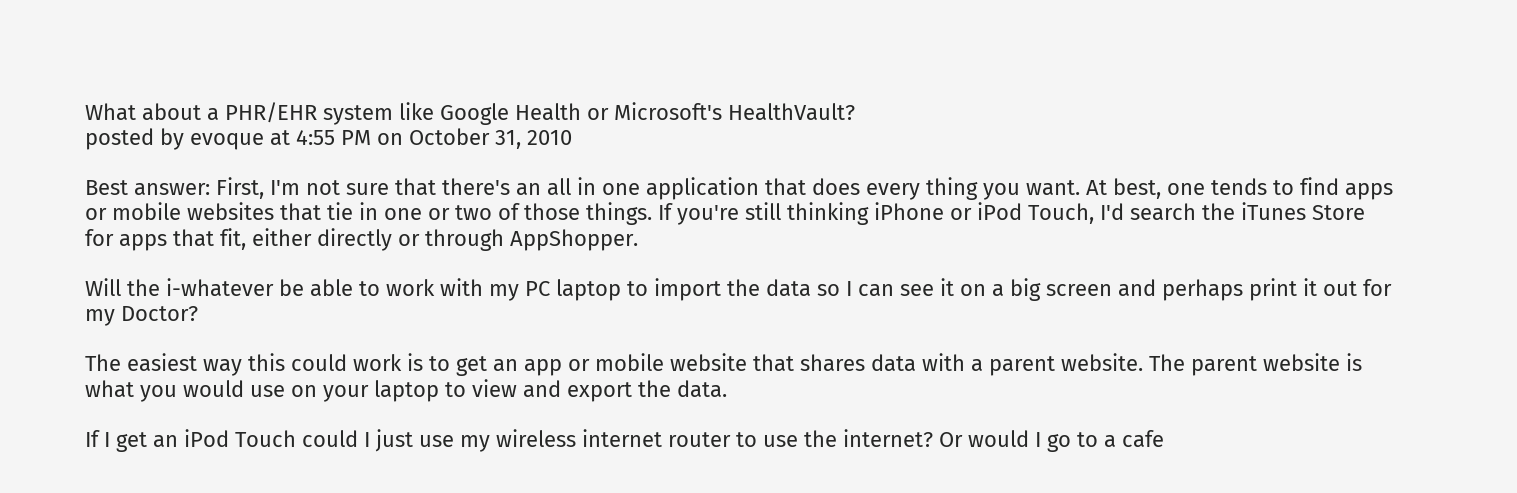What about a PHR/EHR system like Google Health or Microsoft's HealthVault?
posted by evoque at 4:55 PM on October 31, 2010

Best answer: First, I'm not sure that there's an all in one application that does every thing you want. At best, one tends to find apps or mobile websites that tie in one or two of those things. If you're still thinking iPhone or iPod Touch, I'd search the iTunes Store for apps that fit, either directly or through AppShopper.

Will the i-whatever be able to work with my PC laptop to import the data so I can see it on a big screen and perhaps print it out for my Doctor?

The easiest way this could work is to get an app or mobile website that shares data with a parent website. The parent website is what you would use on your laptop to view and export the data.

If I get an iPod Touch could I just use my wireless internet router to use the internet? Or would I go to a cafe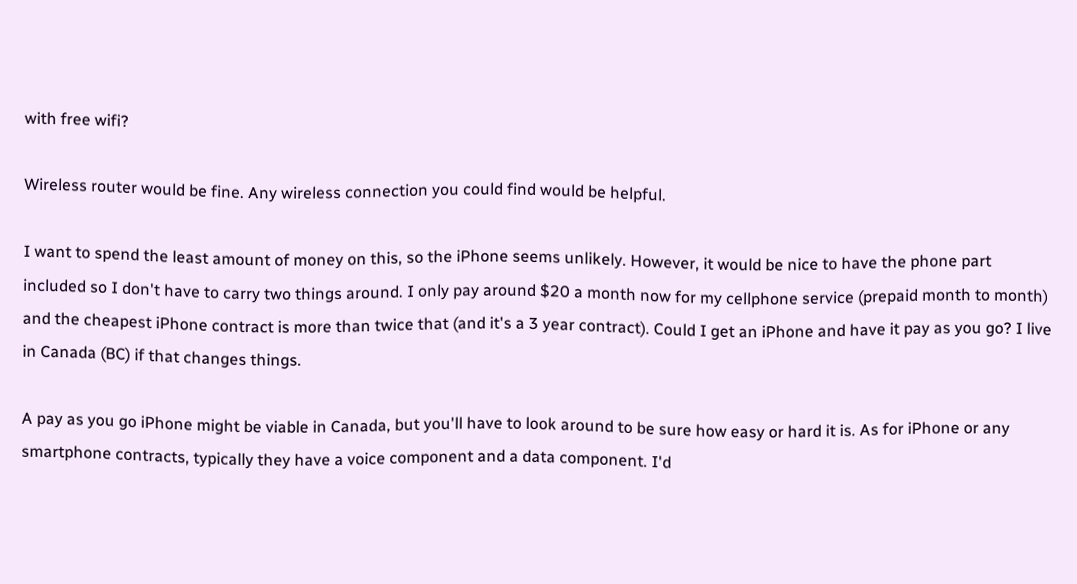with free wifi?

Wireless router would be fine. Any wireless connection you could find would be helpful.

I want to spend the least amount of money on this, so the iPhone seems unlikely. However, it would be nice to have the phone part included so I don't have to carry two things around. I only pay around $20 a month now for my cellphone service (prepaid month to month) and the cheapest iPhone contract is more than twice that (and it's a 3 year contract). Could I get an iPhone and have it pay as you go? I live in Canada (BC) if that changes things.

A pay as you go iPhone might be viable in Canada, but you'll have to look around to be sure how easy or hard it is. As for iPhone or any smartphone contracts, typically they have a voice component and a data component. I'd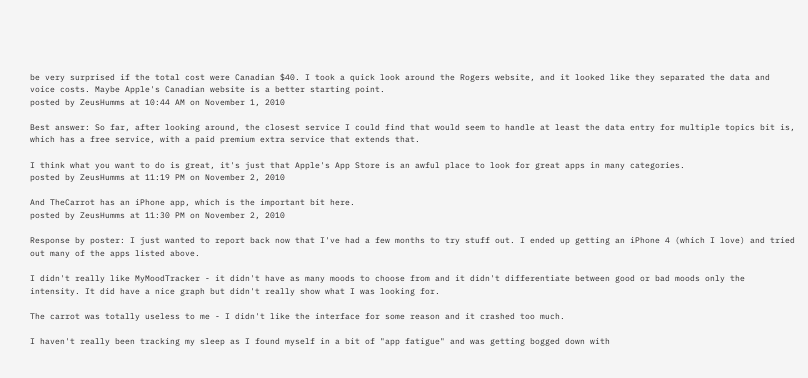be very surprised if the total cost were Canadian $40. I took a quick look around the Rogers website, and it looked like they separated the data and voice costs. Maybe Apple's Canadian website is a better starting point.
posted by ZeusHumms at 10:44 AM on November 1, 2010

Best answer: So far, after looking around, the closest service I could find that would seem to handle at least the data entry for multiple topics bit is, which has a free service, with a paid premium extra service that extends that.

I think what you want to do is great, it's just that Apple's App Store is an awful place to look for great apps in many categories.
posted by ZeusHumms at 11:19 PM on November 2, 2010

And TheCarrot has an iPhone app, which is the important bit here.
posted by ZeusHumms at 11:30 PM on November 2, 2010

Response by poster: I just wanted to report back now that I've had a few months to try stuff out. I ended up getting an iPhone 4 (which I love) and tried out many of the apps listed above.

I didn't really like MyMoodTracker - it didn't have as many moods to choose from and it didn't differentiate between good or bad moods only the intensity. It did have a nice graph but didn't really show what I was looking for.

The carrot was totally useless to me - I didn't like the interface for some reason and it crashed too much.

I haven't really been tracking my sleep as I found myself in a bit of "app fatigue" and was getting bogged down with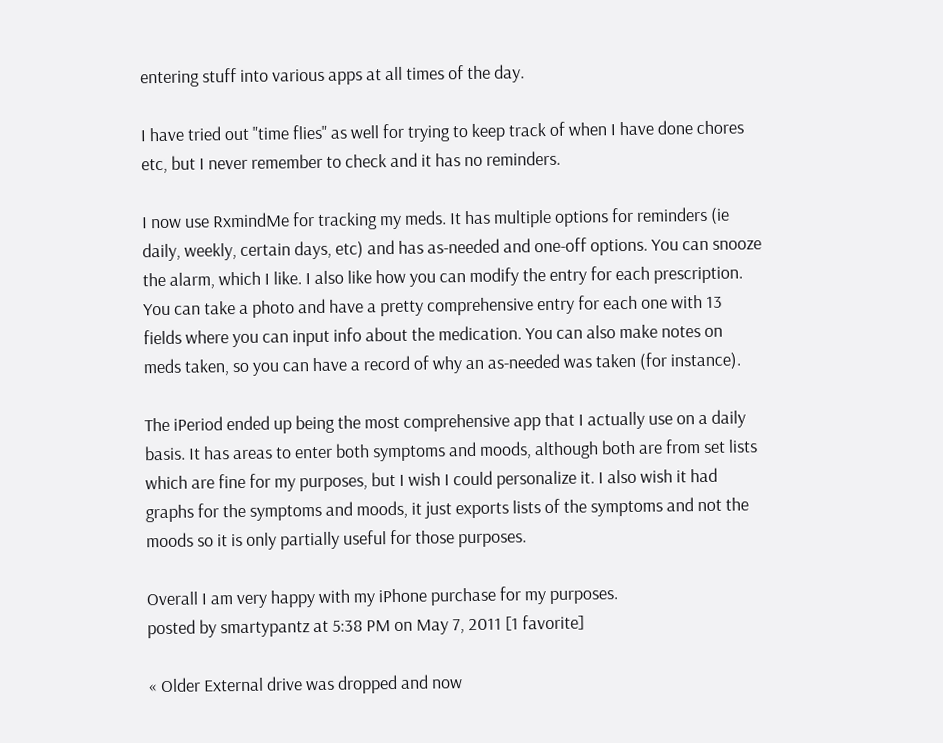entering stuff into various apps at all times of the day.

I have tried out "time flies" as well for trying to keep track of when I have done chores etc, but I never remember to check and it has no reminders.

I now use RxmindMe for tracking my meds. It has multiple options for reminders (ie daily, weekly, certain days, etc) and has as-needed and one-off options. You can snooze the alarm, which I like. I also like how you can modify the entry for each prescription. You can take a photo and have a pretty comprehensive entry for each one with 13 fields where you can input info about the medication. You can also make notes on meds taken, so you can have a record of why an as-needed was taken (for instance).

The iPeriod ended up being the most comprehensive app that I actually use on a daily basis. It has areas to enter both symptoms and moods, although both are from set lists which are fine for my purposes, but I wish I could personalize it. I also wish it had graphs for the symptoms and moods, it just exports lists of the symptoms and not the moods so it is only partially useful for those purposes.

Overall I am very happy with my iPhone purchase for my purposes.
posted by smartypantz at 5:38 PM on May 7, 2011 [1 favorite]

« Older External drive was dropped and now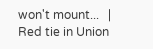won't mount...   |   Red tie in Union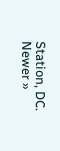Station, DC. Newer »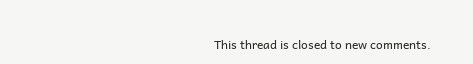This thread is closed to new comments.